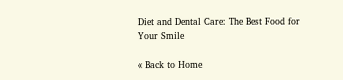Diet and Dental Care: The Best Food for Your Smile

« Back to Home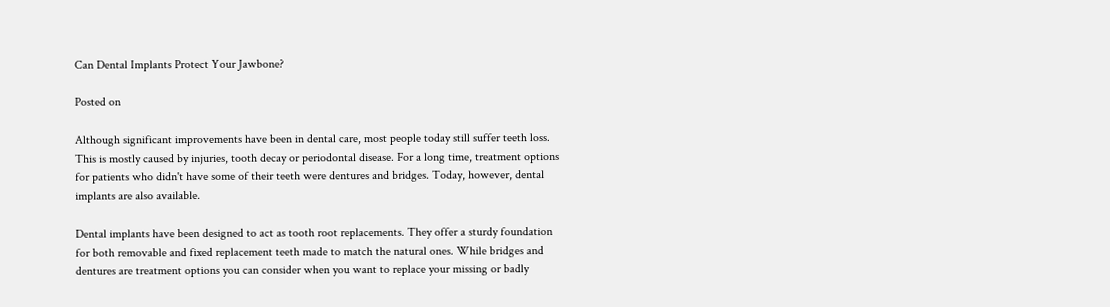Can Dental Implants Protect Your Jawbone?

Posted on

Although significant improvements have been in dental care, most people today still suffer teeth loss. This is mostly caused by injuries, tooth decay or periodontal disease. For a long time, treatment options for patients who didn't have some of their teeth were dentures and bridges. Today, however, dental implants are also available.

Dental implants have been designed to act as tooth root replacements. They offer a sturdy foundation for both removable and fixed replacement teeth made to match the natural ones. While bridges and dentures are treatment options you can consider when you want to replace your missing or badly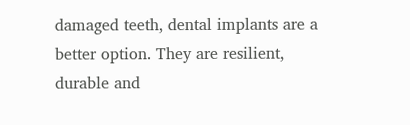damaged teeth, dental implants are a better option. They are resilient, durable and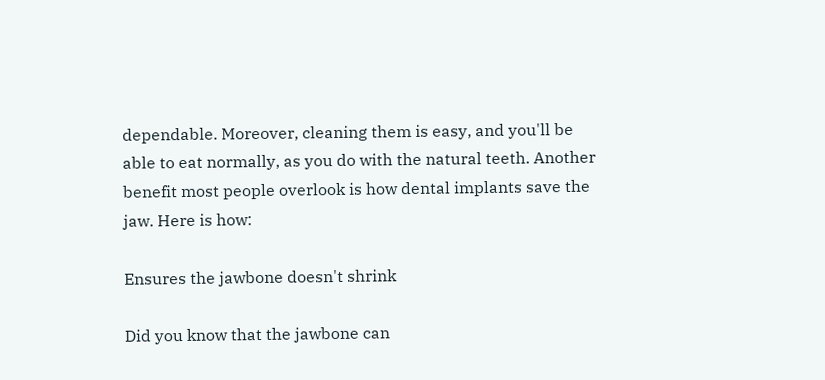dependable. Moreover, cleaning them is easy, and you'll be able to eat normally, as you do with the natural teeth. Another benefit most people overlook is how dental implants save the jaw. Here is how:

Ensures the jawbone doesn't shrink

Did you know that the jawbone can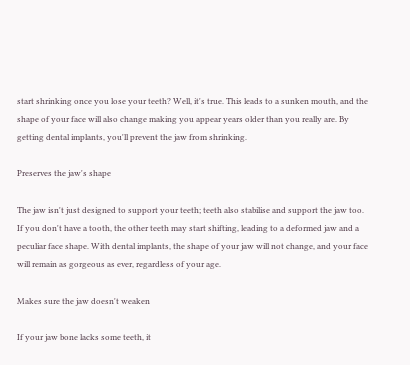start shrinking once you lose your teeth? Well, it's true. This leads to a sunken mouth, and the shape of your face will also change making you appear years older than you really are. By getting dental implants, you'll prevent the jaw from shrinking.

Preserves the jaw's shape

The jaw isn't just designed to support your teeth; teeth also stabilise and support the jaw too. If you don't have a tooth, the other teeth may start shifting, leading to a deformed jaw and a peculiar face shape. With dental implants, the shape of your jaw will not change, and your face will remain as gorgeous as ever, regardless of your age.

Makes sure the jaw doesn't weaken

If your jaw bone lacks some teeth, it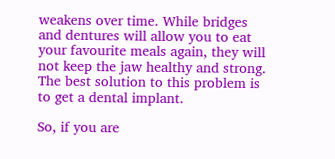weakens over time. While bridges and dentures will allow you to eat your favourite meals again, they will not keep the jaw healthy and strong. The best solution to this problem is to get a dental implant.

So, if you are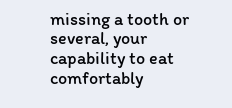missing a tooth or several, your capability to eat comfortably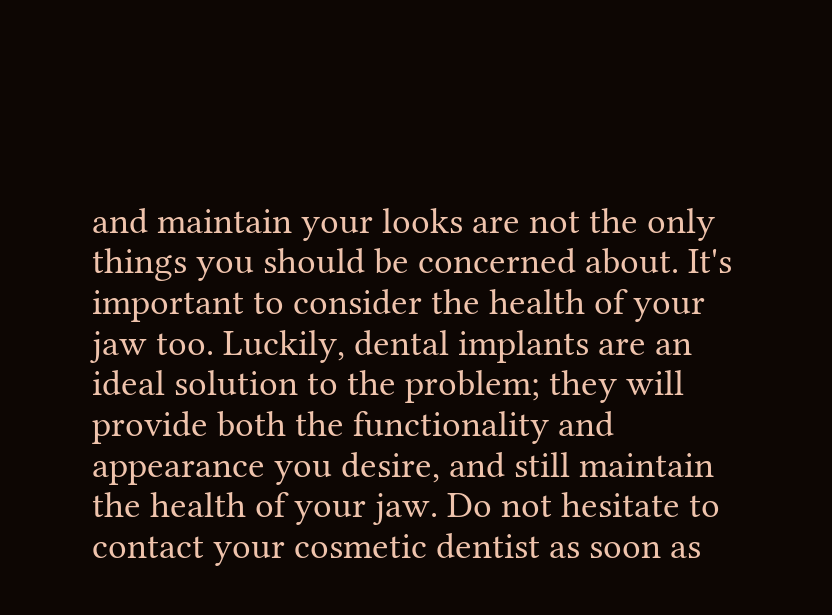and maintain your looks are not the only things you should be concerned about. It's important to consider the health of your jaw too. Luckily, dental implants are an ideal solution to the problem; they will provide both the functionality and appearance you desire, and still maintain the health of your jaw. Do not hesitate to contact your cosmetic dentist as soon as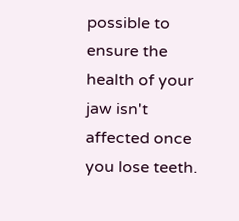possible to ensure the health of your jaw isn't affected once you lose teeth.